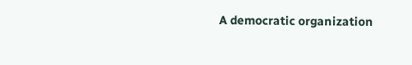A democratic organization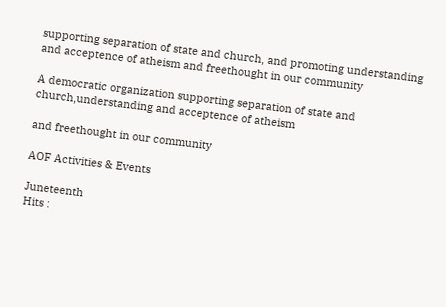supporting separation of state and church, and promoting understanding and acceptence of atheism and freethought in our community

A democratic organization supporting separation of state and church,understanding and acceptence of atheism

and freethought in our community

AOF Activities & Events

Juneteenth                                                                                                              Hits :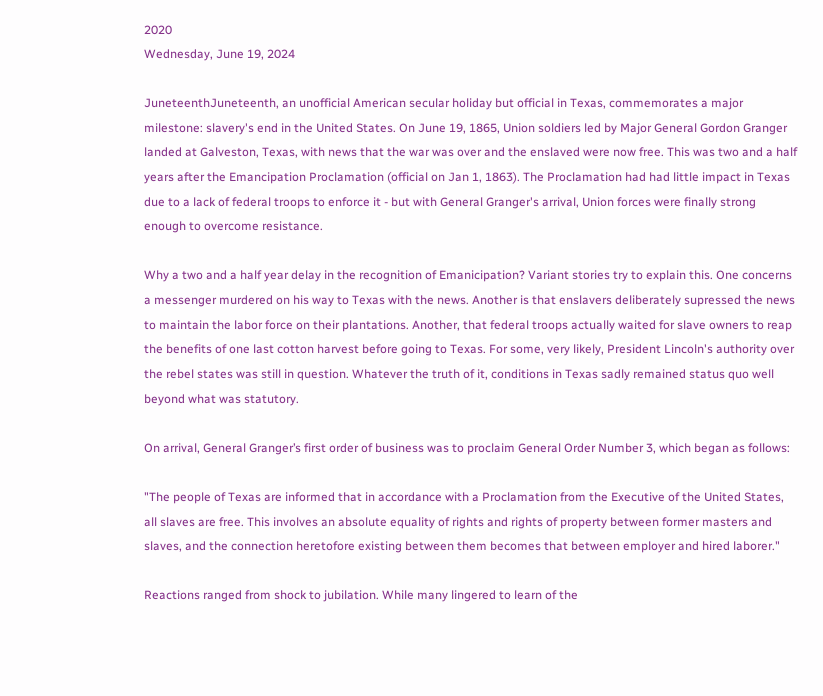2020
Wednesday, June 19, 2024

JuneteenthJuneteenth, an unofficial American secular holiday but official in Texas, commemorates a major milestone: slavery's end in the United States. On June 19, 1865, Union soldiers led by Major General Gordon Granger landed at Galveston, Texas, with news that the war was over and the enslaved were now free. This was two and a half years after the Emancipation Proclamation (official on Jan 1, 1863). The Proclamation had had little impact in Texas due to a lack of federal troops to enforce it - but with General Granger's arrival, Union forces were finally strong enough to overcome resistance.

Why a two and a half year delay in the recognition of Emanicipation? Variant stories try to explain this. One concerns a messenger murdered on his way to Texas with the news. Another is that enslavers deliberately supressed the news to maintain the labor force on their plantations. Another, that federal troops actually waited for slave owners to reap the benefits of one last cotton harvest before going to Texas. For some, very likely, President Lincoln's authority over the rebel states was still in question. Whatever the truth of it, conditions in Texas sadly remained status quo well beyond what was statutory.

On arrival, General Granger’s first order of business was to proclaim General Order Number 3, which began as follows:

"The people of Texas are informed that in accordance with a Proclamation from the Executive of the United States, all slaves are free. This involves an absolute equality of rights and rights of property between former masters and slaves, and the connection heretofore existing between them becomes that between employer and hired laborer."

Reactions ranged from shock to jubilation. While many lingered to learn of the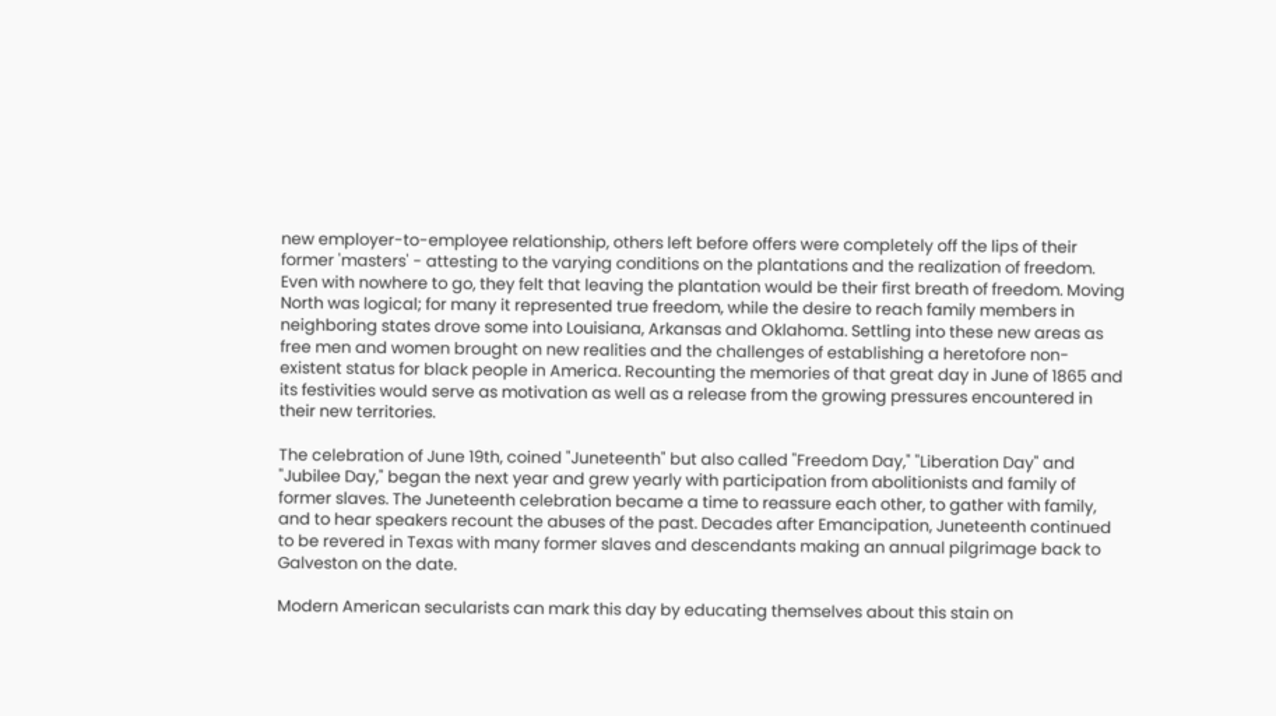new employer-to-employee relationship, others left before offers were completely off the lips of their former 'masters' - attesting to the varying conditions on the plantations and the realization of freedom. Even with nowhere to go, they felt that leaving the plantation would be their first breath of freedom. Moving North was logical; for many it represented true freedom, while the desire to reach family members in neighboring states drove some into Louisiana, Arkansas and Oklahoma. Settling into these new areas as free men and women brought on new realities and the challenges of establishing a heretofore non-existent status for black people in America. Recounting the memories of that great day in June of 1865 and its festivities would serve as motivation as well as a release from the growing pressures encountered in their new territories.

The celebration of June 19th, coined "Juneteenth" but also called "Freedom Day," "Liberation Day" and "Jubilee Day," began the next year and grew yearly with participation from abolitionists and family of former slaves. The Juneteenth celebration became a time to reassure each other, to gather with family, and to hear speakers recount the abuses of the past. Decades after Emancipation, Juneteenth continued to be revered in Texas with many former slaves and descendants making an annual pilgrimage back to Galveston on the date.

Modern American secularists can mark this day by educating themselves about this stain on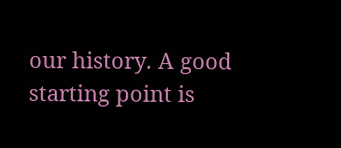our history. A good starting point is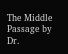The Middle Passage by Dr.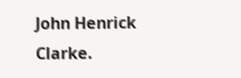John Henrick Clarke.